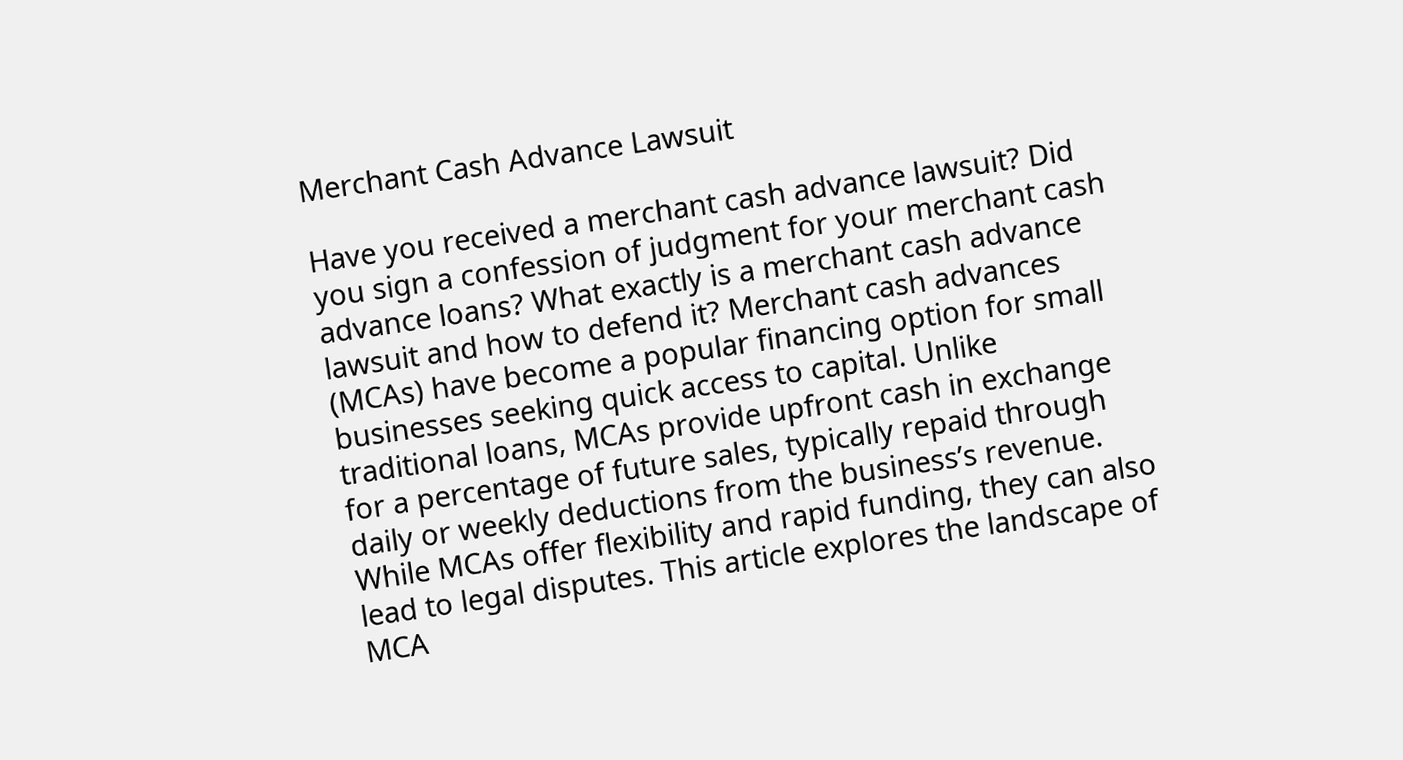Merchant Cash Advance Lawsuit

Have you received a merchant cash advance lawsuit? Did you sign a confession of judgment for your merchant cash advance loans? What exactly is a merchant cash advance lawsuit and how to defend it? Merchant cash advances (MCAs) have become a popular financing option for small businesses seeking quick access to capital. Unlike traditional loans, MCAs provide upfront cash in exchange for a percentage of future sales, typically repaid through daily or weekly deductions from the business’s revenue. While MCAs offer flexibility and rapid funding, they can also lead to legal disputes. This article explores the landscape of MCA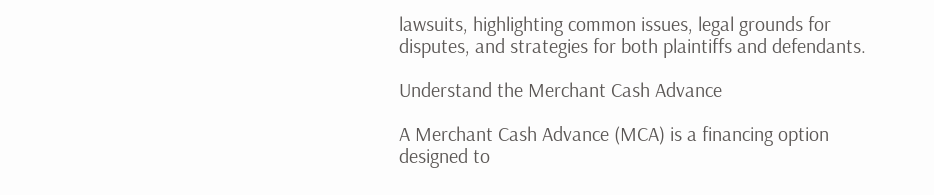lawsuits, highlighting common issues, legal grounds for disputes, and strategies for both plaintiffs and defendants.

Understand the Merchant Cash Advance

A Merchant Cash Advance (MCA) is a financing option designed to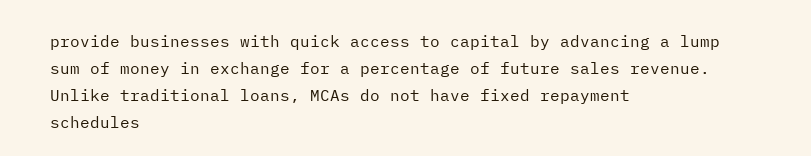provide businesses with quick access to capital by advancing a lump sum of money in exchange for a percentage of future sales revenue. Unlike traditional loans, MCAs do not have fixed repayment schedules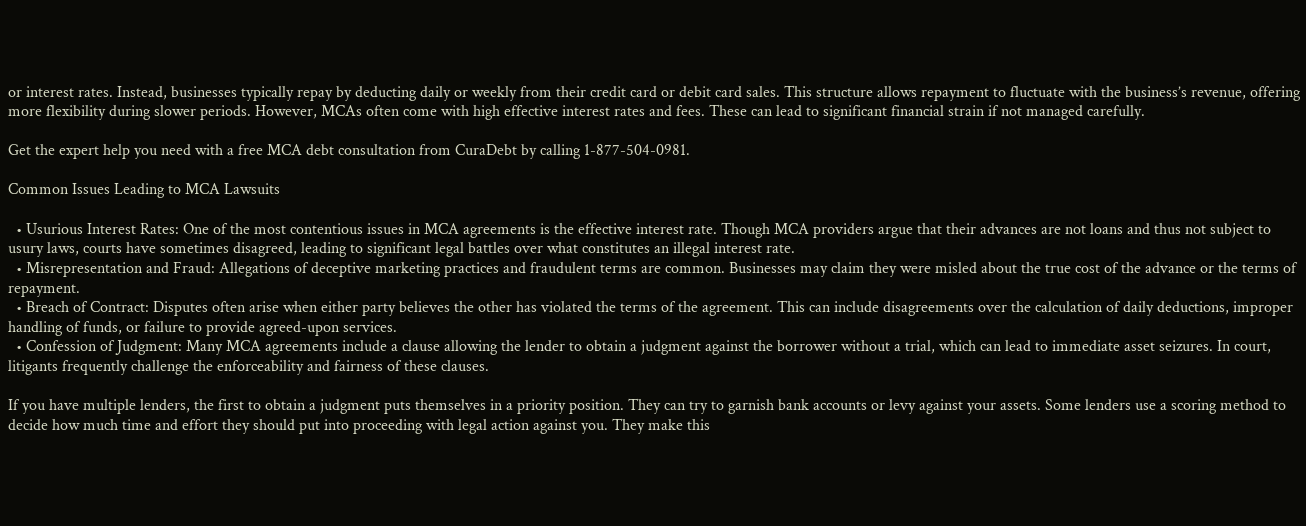or interest rates. Instead, businesses typically repay by deducting daily or weekly from their credit card or debit card sales. This structure allows repayment to fluctuate with the business’s revenue, offering more flexibility during slower periods. However, MCAs often come with high effective interest rates and fees. These can lead to significant financial strain if not managed carefully.

Get the expert help you need with a free MCA debt consultation from CuraDebt by calling 1-877-504-0981.

Common Issues Leading to MCA Lawsuits

  • Usurious Interest Rates: One of the most contentious issues in MCA agreements is the effective interest rate. Though MCA providers argue that their advances are not loans and thus not subject to usury laws, courts have sometimes disagreed, leading to significant legal battles over what constitutes an illegal interest rate.
  • Misrepresentation and Fraud: Allegations of deceptive marketing practices and fraudulent terms are common. Businesses may claim they were misled about the true cost of the advance or the terms of repayment.
  • Breach of Contract: Disputes often arise when either party believes the other has violated the terms of the agreement. This can include disagreements over the calculation of daily deductions, improper handling of funds, or failure to provide agreed-upon services.
  • Confession of Judgment: Many MCA agreements include a clause allowing the lender to obtain a judgment against the borrower without a trial, which can lead to immediate asset seizures. In court, litigants frequently challenge the enforceability and fairness of these clauses.

If you have multiple lenders, the first to obtain a judgment puts themselves in a priority position. They can try to garnish bank accounts or levy against your assets. Some lenders use a scoring method to decide how much time and effort they should put into proceeding with legal action against you. They make this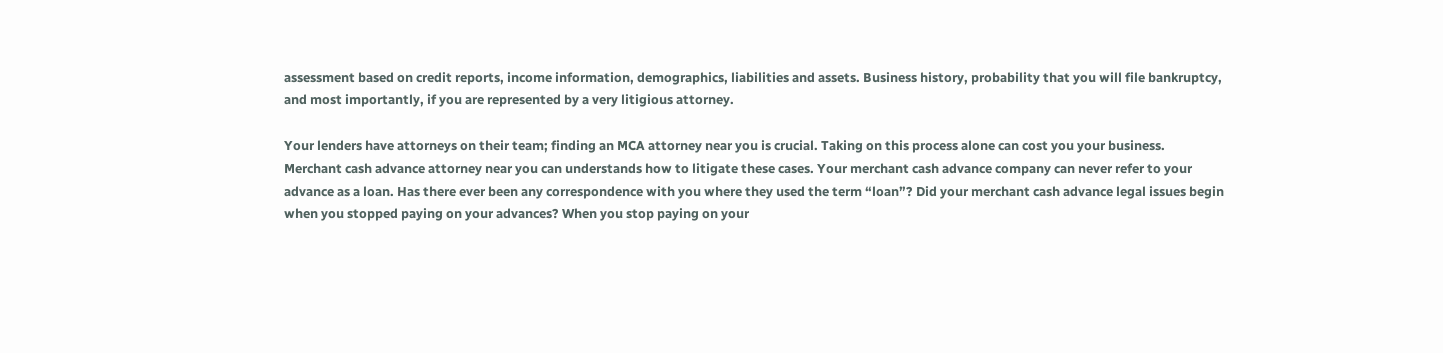assessment based on credit reports, income information, demographics, liabilities and assets. Business history, probability that you will file bankruptcy, and most importantly, if you are represented by a very litigious attorney.

Your lenders have attorneys on their team; finding an MCA attorney near you is crucial. Taking on this process alone can cost you your business. Merchant cash advance attorney near you can understands how to litigate these cases. Your merchant cash advance company can never refer to your advance as a loan. Has there ever been any correspondence with you where they used the term “loan”? Did your merchant cash advance legal issues begin when you stopped paying on your advances? When you stop paying on your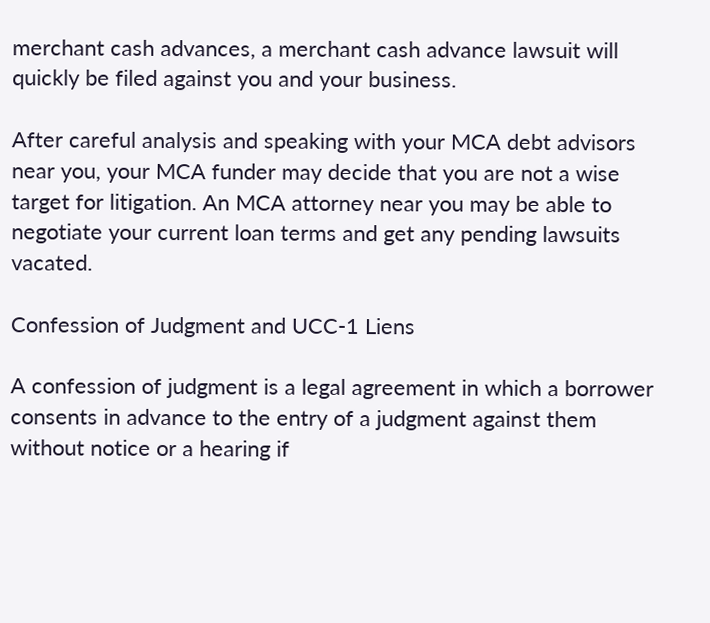merchant cash advances, a merchant cash advance lawsuit will quickly be filed against you and your business.

After careful analysis and speaking with your MCA debt advisors near you, your MCA funder may decide that you are not a wise target for litigation. An MCA attorney near you may be able to negotiate your current loan terms and get any pending lawsuits vacated.

Confession of Judgment and UCC-1 Liens

A confession of judgment is a legal agreement in which a borrower consents in advance to the entry of a judgment against them without notice or a hearing if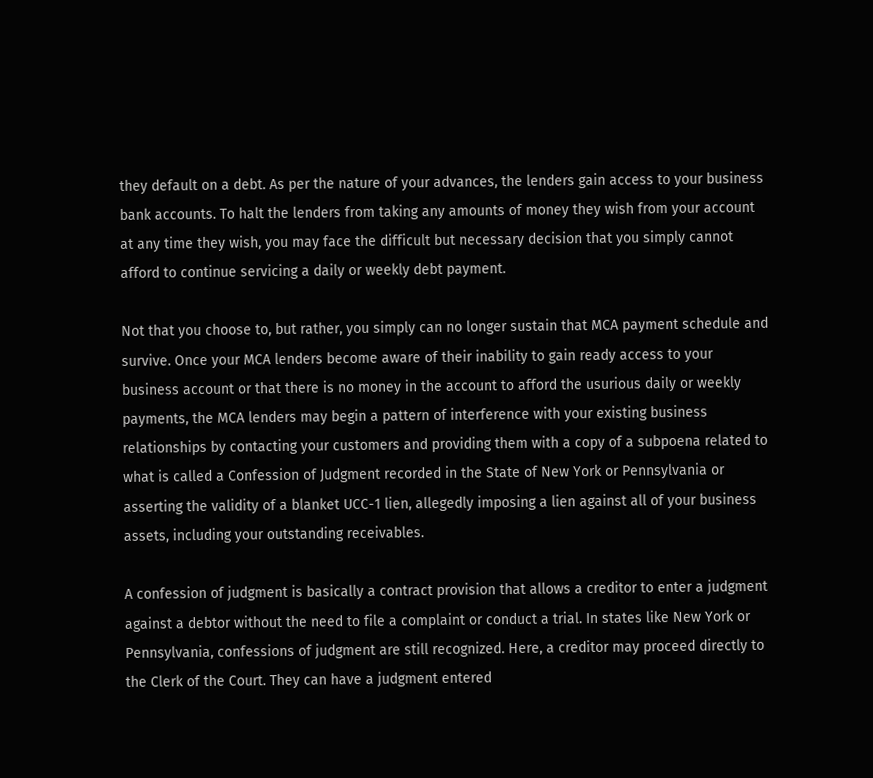they default on a debt. As per the nature of your advances, the lenders gain access to your business bank accounts. To halt the lenders from taking any amounts of money they wish from your account at any time they wish, you may face the difficult but necessary decision that you simply cannot afford to continue servicing a daily or weekly debt payment.

Not that you choose to, but rather, you simply can no longer sustain that MCA payment schedule and survive. Once your MCA lenders become aware of their inability to gain ready access to your business account or that there is no money in the account to afford the usurious daily or weekly payments, the MCA lenders may begin a pattern of interference with your existing business relationships by contacting your customers and providing them with a copy of a subpoena related to what is called a Confession of Judgment recorded in the State of New York or Pennsylvania or asserting the validity of a blanket UCC-1 lien, allegedly imposing a lien against all of your business assets, including your outstanding receivables.

A confession of judgment is basically a contract provision that allows a creditor to enter a judgment against a debtor without the need to file a complaint or conduct a trial. In states like New York or Pennsylvania, confessions of judgment are still recognized. Here, a creditor may proceed directly to the Clerk of the Court. They can have a judgment entered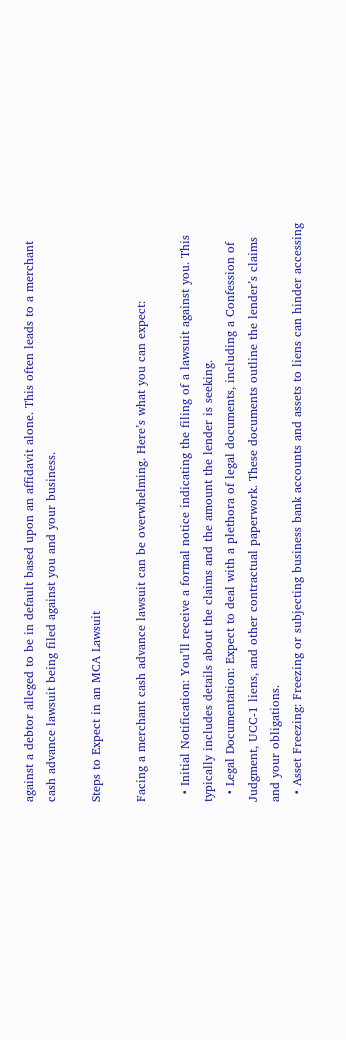against a debtor alleged to be in default based upon an affidavit alone. This often leads to a merchant cash advance lawsuit being filed against you and your business.

Steps to Expect in an MCA Lawsuit

Facing a merchant cash advance lawsuit can be overwhelming. Here’s what you can expect:

  • Initial Notification: You’ll receive a formal notice indicating the filing of a lawsuit against you. This typically includes details about the claims and the amount the lender is seeking.
  • Legal Documentation: Expect to deal with a plethora of legal documents, including a Confession of Judgment, UCC-1 liens, and other contractual paperwork. These documents outline the lender’s claims and your obligations.
  • Asset Freezing: Freezing or subjecting business bank accounts and assets to liens can hinder accessing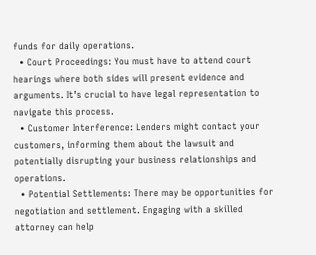funds for daily operations.
  • Court Proceedings: You must have to attend court hearings where both sides will present evidence and arguments. It’s crucial to have legal representation to navigate this process.
  • Customer Interference: Lenders might contact your customers, informing them about the lawsuit and potentially disrupting your business relationships and operations.
  • Potential Settlements: There may be opportunities for negotiation and settlement. Engaging with a skilled attorney can help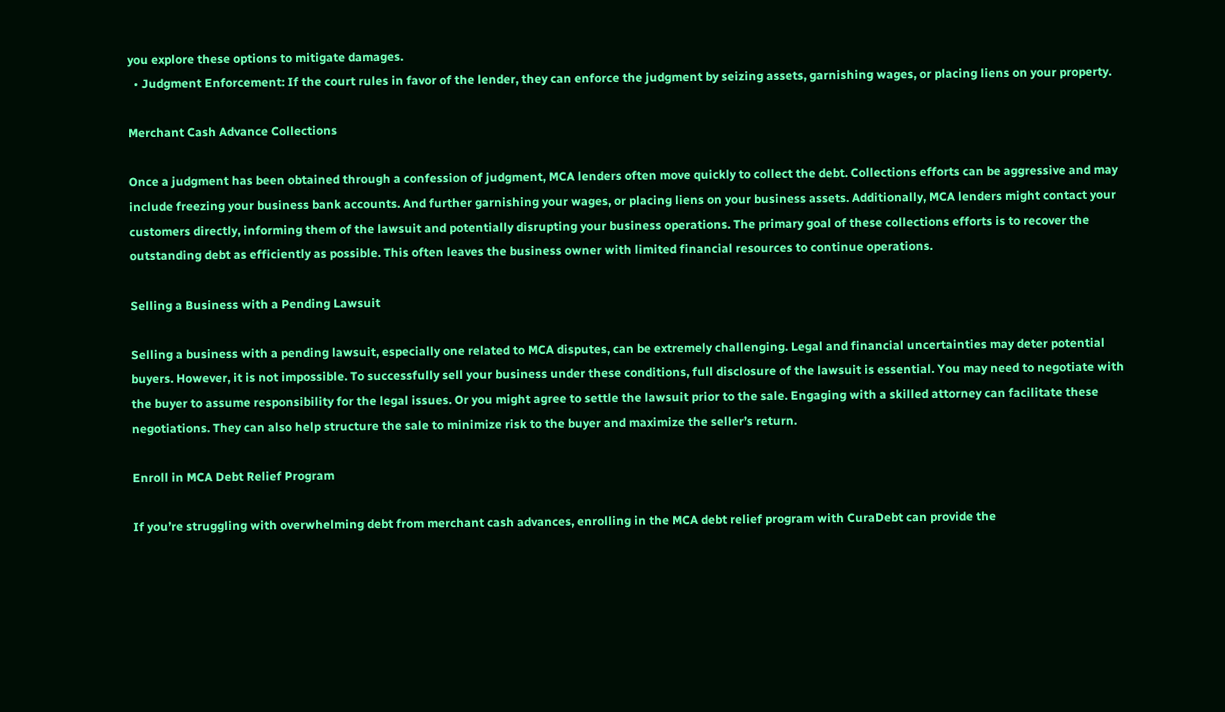you explore these options to mitigate damages.
  • Judgment Enforcement: If the court rules in favor of the lender, they can enforce the judgment by seizing assets, garnishing wages, or placing liens on your property.

Merchant Cash Advance Collections

Once a judgment has been obtained through a confession of judgment, MCA lenders often move quickly to collect the debt. Collections efforts can be aggressive and may include freezing your business bank accounts. And further garnishing your wages, or placing liens on your business assets. Additionally, MCA lenders might contact your customers directly, informing them of the lawsuit and potentially disrupting your business operations. The primary goal of these collections efforts is to recover the outstanding debt as efficiently as possible. This often leaves the business owner with limited financial resources to continue operations.

Selling a Business with a Pending Lawsuit

Selling a business with a pending lawsuit, especially one related to MCA disputes, can be extremely challenging. Legal and financial uncertainties may deter potential buyers. However, it is not impossible. To successfully sell your business under these conditions, full disclosure of the lawsuit is essential. You may need to negotiate with the buyer to assume responsibility for the legal issues. Or you might agree to settle the lawsuit prior to the sale. Engaging with a skilled attorney can facilitate these negotiations. They can also help structure the sale to minimize risk to the buyer and maximize the seller’s return.

Enroll in MCA Debt Relief Program

If you’re struggling with overwhelming debt from merchant cash advances, enrolling in the MCA debt relief program with CuraDebt can provide the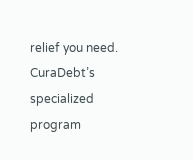relief you need. CuraDebt’s specialized program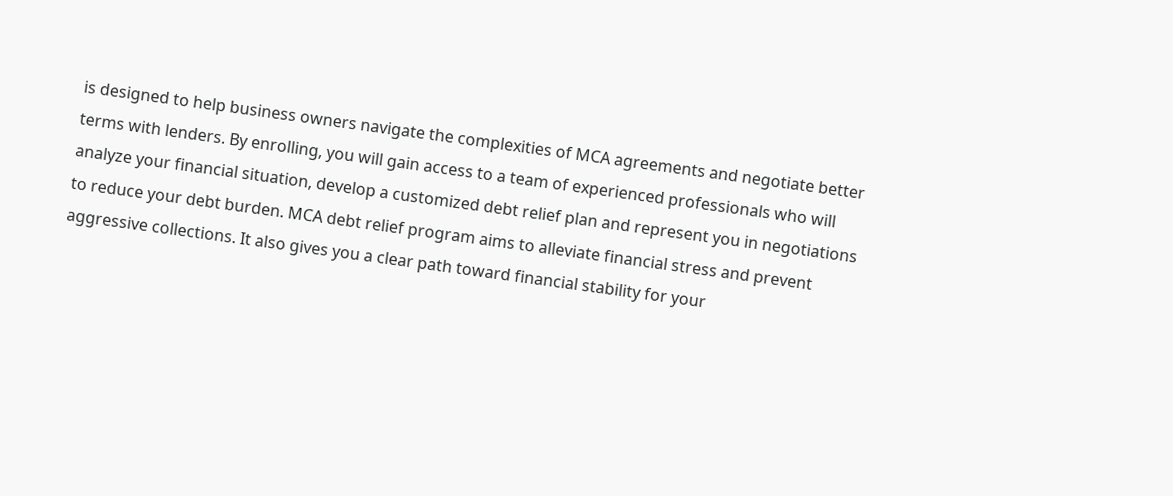is designed to help business owners navigate the complexities of MCA agreements and negotiate better terms with lenders. By enrolling, you will gain access to a team of experienced professionals who will analyze your financial situation, develop a customized debt relief plan and represent you in negotiations to reduce your debt burden. MCA debt relief program aims to alleviate financial stress and prevent aggressive collections. It also gives you a clear path toward financial stability for your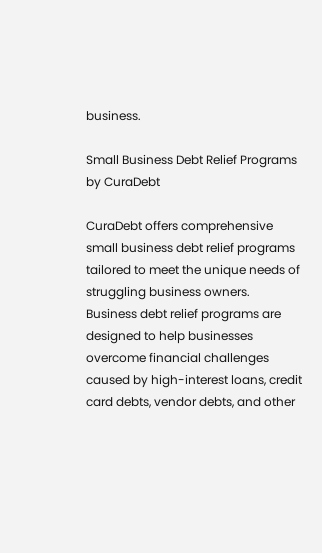business.

Small Business Debt Relief Programs by CuraDebt

CuraDebt offers comprehensive small business debt relief programs tailored to meet the unique needs of struggling business owners. Business debt relief programs are designed to help businesses overcome financial challenges caused by high-interest loans, credit card debts, vendor debts, and other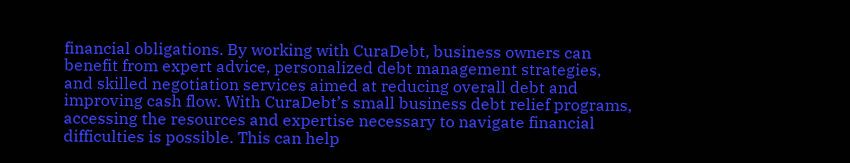financial obligations. By working with CuraDebt, business owners can benefit from expert advice, personalized debt management strategies, and skilled negotiation services aimed at reducing overall debt and improving cash flow. With CuraDebt’s small business debt relief programs, accessing the resources and expertise necessary to navigate financial difficulties is possible. This can help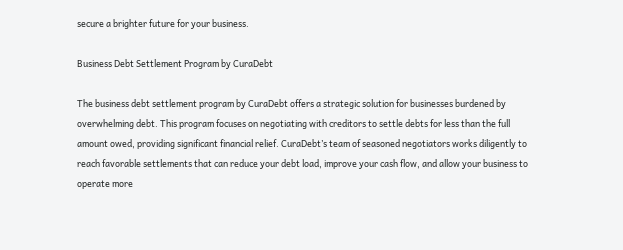secure a brighter future for your business.

Business Debt Settlement Program by CuraDebt

The business debt settlement program by CuraDebt offers a strategic solution for businesses burdened by overwhelming debt. This program focuses on negotiating with creditors to settle debts for less than the full amount owed, providing significant financial relief. CuraDebt’s team of seasoned negotiators works diligently to reach favorable settlements that can reduce your debt load, improve your cash flow, and allow your business to operate more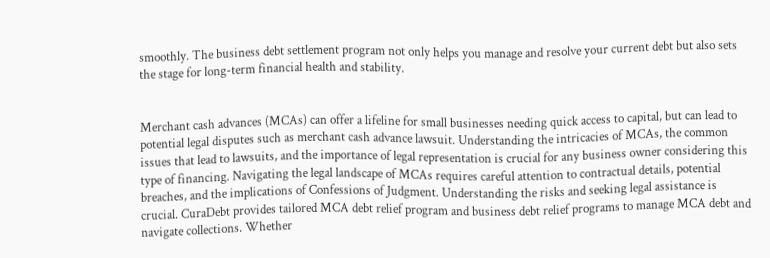smoothly. The business debt settlement program not only helps you manage and resolve your current debt but also sets the stage for long-term financial health and stability.


Merchant cash advances (MCAs) can offer a lifeline for small businesses needing quick access to capital, but can lead to potential legal disputes such as merchant cash advance lawsuit. Understanding the intricacies of MCAs, the common issues that lead to lawsuits, and the importance of legal representation is crucial for any business owner considering this type of financing. Navigating the legal landscape of MCAs requires careful attention to contractual details, potential breaches, and the implications of Confessions of Judgment. Understanding the risks and seeking legal assistance is crucial. CuraDebt provides tailored MCA debt relief program and business debt relief programs to manage MCA debt and navigate collections. Whether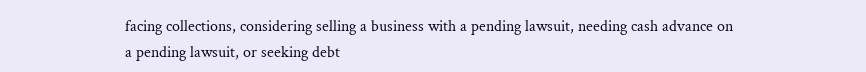facing collections, considering selling a business with a pending lawsuit, needing cash advance on a pending lawsuit, or seeking debt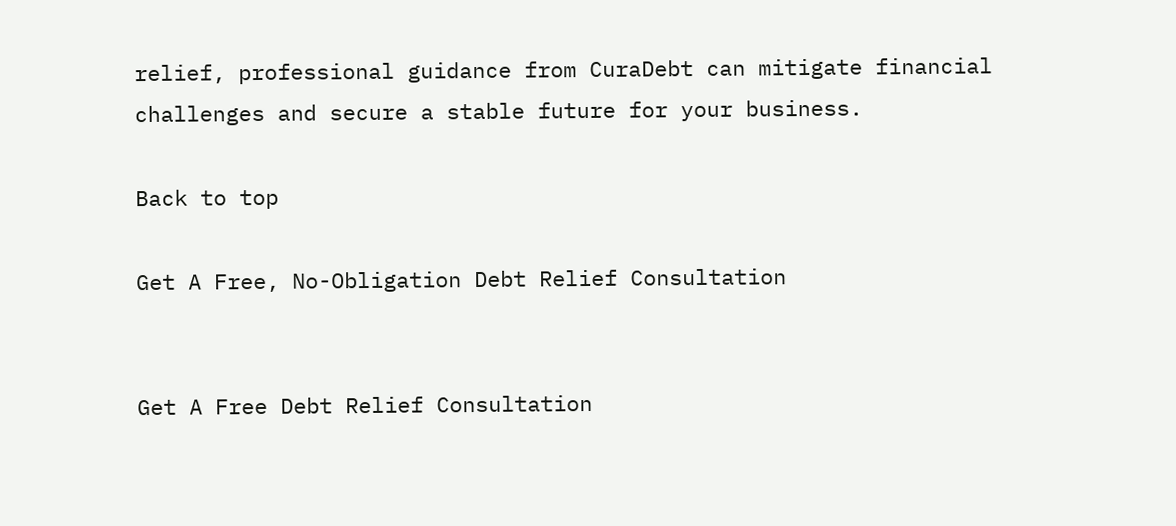relief, professional guidance from CuraDebt can mitigate financial challenges and secure a stable future for your business.

Back to top

Get A Free, No-Obligation Debt Relief Consultation


Get A Free Debt Relief Consultation